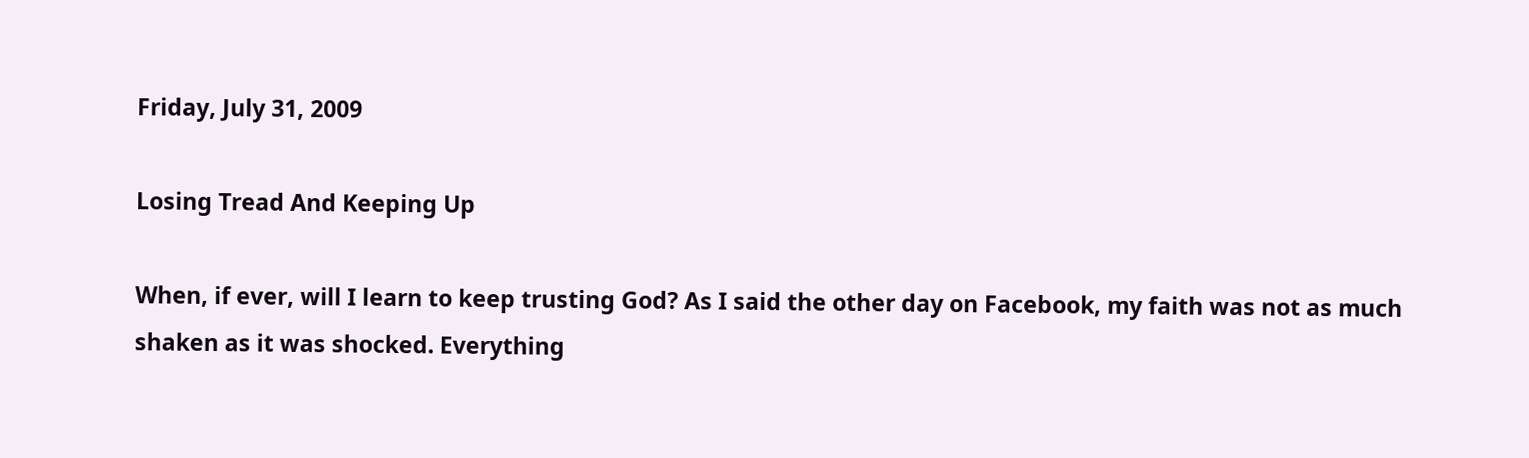Friday, July 31, 2009

Losing Tread And Keeping Up

When, if ever, will I learn to keep trusting God? As I said the other day on Facebook, my faith was not as much shaken as it was shocked. Everything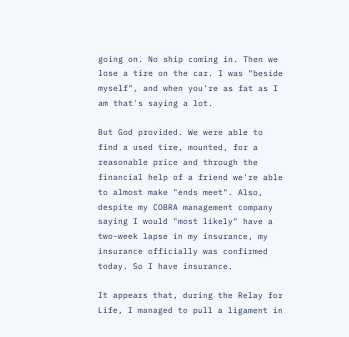going on. No ship coming in. Then we lose a tire on the car. I was "beside myself", and when you're as fat as I am that's saying a lot.

But God provided. We were able to find a used tire, mounted, for a reasonable price and through the financial help of a friend we're able to almost make "ends meet". Also, despite my COBRA management company saying I would "most likely" have a two-week lapse in my insurance, my insurance officially was confirmed today. So I have insurance.

It appears that, during the Relay for Life, I managed to pull a ligament in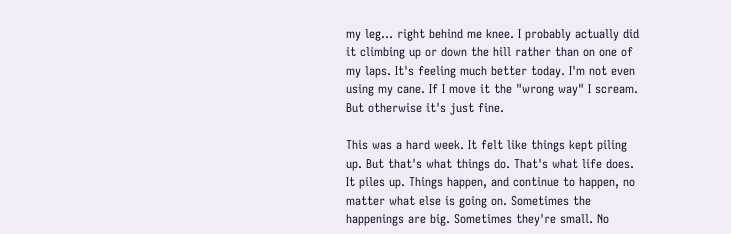my leg... right behind me knee. I probably actually did it climbing up or down the hill rather than on one of my laps. It's feeling much better today. I'm not even using my cane. If I move it the "wrong way" I scream. But otherwise it's just fine.

This was a hard week. It felt like things kept piling up. But that's what things do. That's what life does. It piles up. Things happen, and continue to happen, no matter what else is going on. Sometimes the happenings are big. Sometimes they're small. No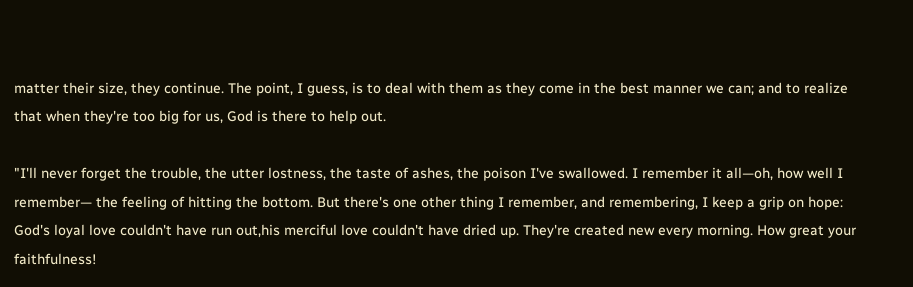matter their size, they continue. The point, I guess, is to deal with them as they come in the best manner we can; and to realize that when they're too big for us, God is there to help out.

"I'll never forget the trouble, the utter lostness, the taste of ashes, the poison I've swallowed. I remember it all—oh, how well I remember— the feeling of hitting the bottom. But there's one other thing I remember, and remembering, I keep a grip on hope: God's loyal love couldn't have run out,his merciful love couldn't have dried up. They're created new every morning. How great your faithfulness!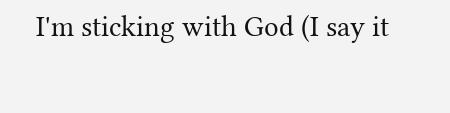I'm sticking with God (I say it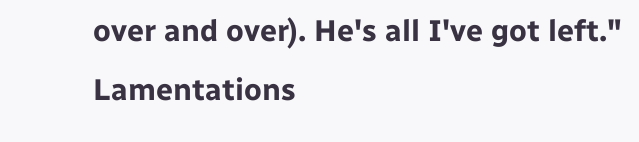over and over). He's all I've got left." Lamentations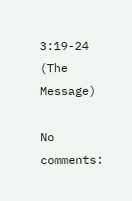3:19-24 (The Message)

No comments: